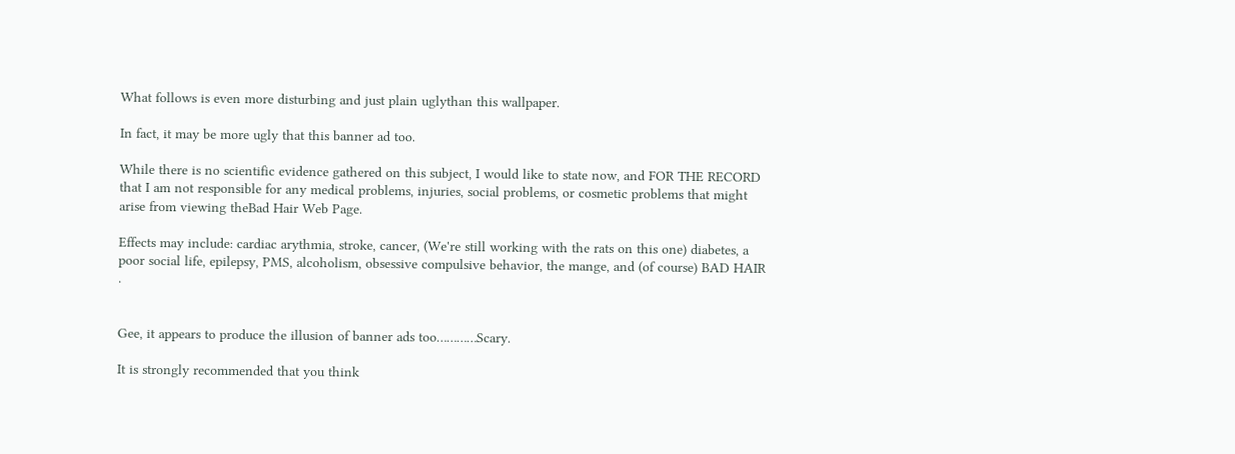What follows is even more disturbing and just plain uglythan this wallpaper.

In fact, it may be more ugly that this banner ad too.

While there is no scientific evidence gathered on this subject, I would like to state now, and FOR THE RECORD that I am not responsible for any medical problems, injuries, social problems, or cosmetic problems that might arise from viewing theBad Hair Web Page.

Effects may include: cardiac arythmia, stroke, cancer, (We're still working with the rats on this one) diabetes, a poor social life, epilepsy, PMS, alcoholism, obsessive compulsive behavior, the mange, and (of course) BAD HAIR .


Gee, it appears to produce the illusion of banner ads too…………Scary.

It is strongly recommended that you think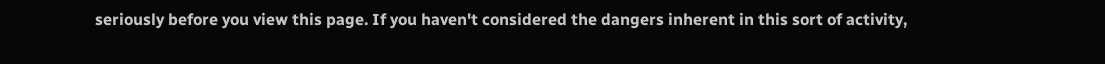seriously before you view this page. If you haven't considered the dangers inherent in this sort of activity,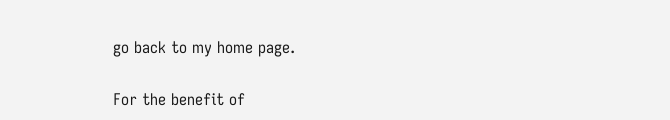go back to my home page.

For the benefit of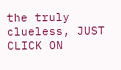the truly clueless, JUST CLICK ON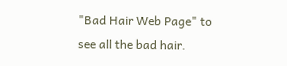"Bad Hair Web Page" to see all the bad hair.